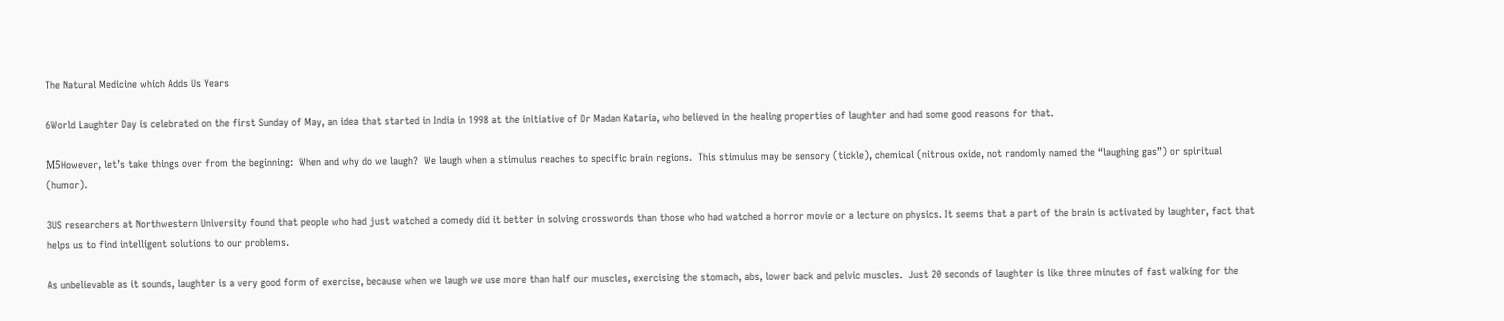The Natural Medicine which Adds Us Years

6World Laughter Day is celebrated on the first Sunday of May, an idea that started in India in 1998 at the initiative of Dr Madan Kataria, who believed in the healing properties of laughter and had some good reasons for that.

Μ5However, let’s take things over from the beginning:  When and why do we laugh?  We laugh when a stimulus reaches to specific brain regions.  This stimulus may be sensory (tickle), chemical (nitrous oxide, not randomly named the “laughing gas”) or spiritual (humor).

3US researchers at Northwestern University found that people who had just watched a comedy did it better in solving crosswords than those who had watched a horror movie or a lecture on physics. It seems that a part of the brain is activated by laughter, fact that helps us to find intelligent solutions to our problems.

As unbelievable as it sounds, laughter is a very good form of exercise, because when we laugh we use more than half our muscles, exercising the stomach, abs, lower back and pelvic muscles.  Just 20 seconds of laughter is like three minutes of fast walking for the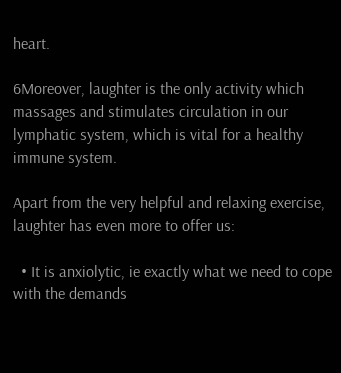heart.

6Moreover, laughter is the only activity which massages and stimulates circulation in our lymphatic system, which is vital for a healthy immune system.

Apart from the very helpful and relaxing exercise, laughter has even more to offer us:

  • It is anxiolytic, ie exactly what we need to cope with the demands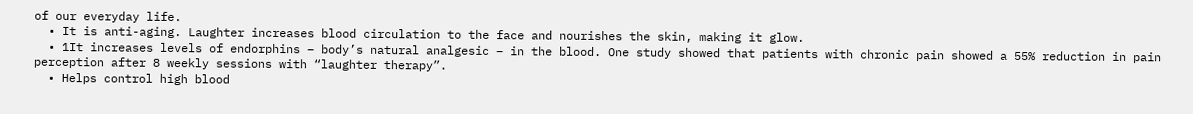of our everyday life.
  • It is anti-aging. Laughter increases blood circulation to the face and nourishes the skin, making it glow.
  • 1It increases levels of endorphins – body’s natural analgesic – in the blood. One study showed that patients with chronic pain showed a 55% reduction in pain perception after 8 weekly sessions with “laughter therapy”.
  • Helps control high blood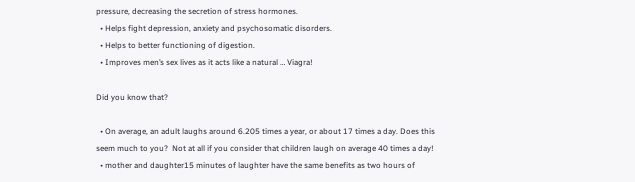pressure, decreasing the secretion of stress hormones.
  • Helps fight depression, anxiety and psychosomatic disorders.
  • Helps to better functioning of digestion.
  • Improves men’s sex lives as it acts like a natural … Viagra!

Did you know that?

  • On average, an adult laughs around 6.205 times a year, or about 17 times a day. Does this seem much to you?  Not at all if you consider that children laugh on average 40 times a day!
  • mother and daughter15 minutes of laughter have the same benefits as two hours of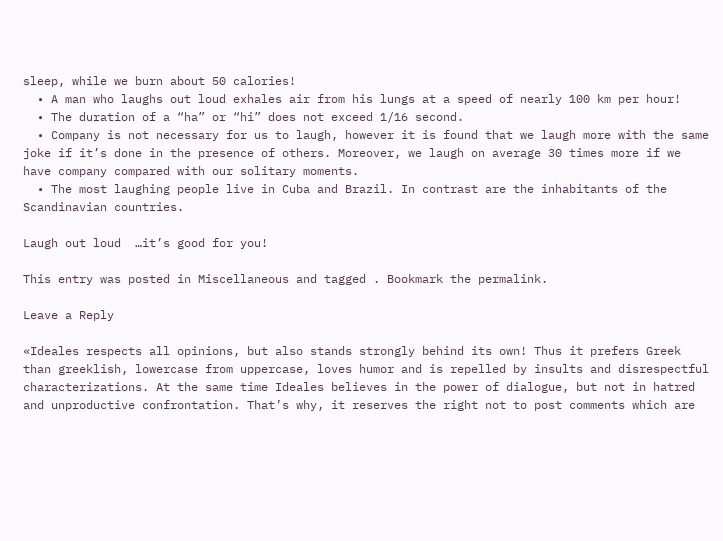sleep, while we burn about 50 calories!
  • A man who laughs out loud exhales air from his lungs at a speed of nearly 100 km per hour!
  • The duration of a “ha” or “hi” does not exceed 1/16 second.
  • Company is not necessary for us to laugh, however it is found that we laugh more with the same joke if it’s done in the presence of others. Moreover, we laugh on average 30 times more if we have company compared with our solitary moments.
  • The most laughing people live in Cuba and Brazil. In contrast are the inhabitants of the Scandinavian countries.

Laugh out loud  …it’s good for you!

This entry was posted in Miscellaneous and tagged . Bookmark the permalink.

Leave a Reply

«Ideales respects all opinions, but also stands strongly behind its own! Thus it prefers Greek than greeklish, lowercase from uppercase, loves humor and is repelled by insults and disrespectful characterizations. At the same time Ideales believes in the power of dialogue, but not in hatred and unproductive confrontation. That’s why, it reserves the right not to post comments which are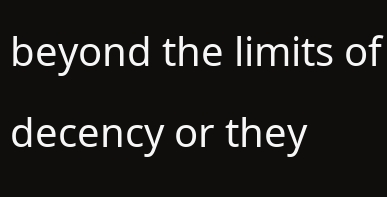beyond the limits of decency or they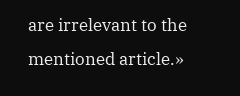are irrelevant to the mentioned article.»